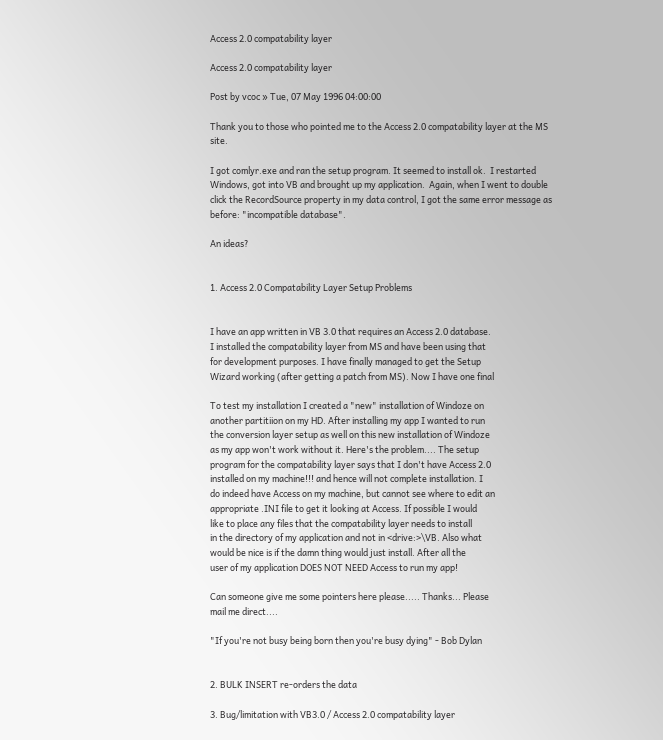Access 2.0 compatability layer

Access 2.0 compatability layer

Post by vcoc » Tue, 07 May 1996 04:00:00

Thank you to those who pointed me to the Access 2.0 compatability layer at the MS site.

I got comlyr.exe and ran the setup program. It seemed to install ok.  I restarted
Windows, got into VB and brought up my application.  Again, when I went to double
click the RecordSource property in my data control, I got the same error message as
before: "incompatible database".

An ideas?


1. Access 2.0 Compatability Layer Setup Problems


I have an app written in VB 3.0 that requires an Access 2.0 database.
I installed the compatability layer from MS and have been using that
for development purposes. I have finally managed to get the Setup
Wizard working (after getting a patch from MS). Now I have one final

To test my installation I created a "new" installation of Windoze on
another partitiion on my HD. After installing my app I wanted to run
the conversion layer setup as well on this new installation of Windoze
as my app won't work without it. Here's the problem.... The setup
program for the compatability layer says that I don't have Access 2.0
installed on my machine!!! and hence will not complete installation. I
do indeed have Access on my machine, but cannot see where to edit an
appropriate .INI file to get it looking at Access. If possible I would
like to place any files that the compatability layer needs to install
in the directory of my application and not in <drive:>\VB. Also what
would be nice is if the damn thing would just install. After all the
user of my application DOES NOT NEED Access to run my app!

Can someone give me some pointers here please..... Thanks... Please
mail me direct....

"If you're not busy being born then you're busy dying" - Bob Dylan


2. BULK INSERT re-orders the data

3. Bug/limitation with VB3.0 / Access 2.0 compatability layer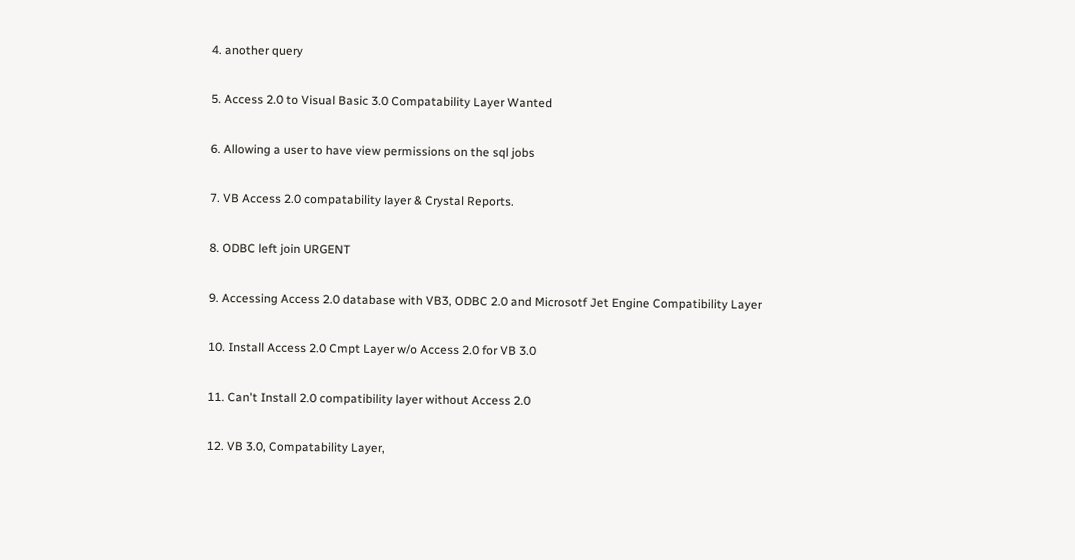4. another query

5. Access 2.0 to Visual Basic 3.0 Compatability Layer Wanted

6. Allowing a user to have view permissions on the sql jobs

7. VB Access 2.0 compatability layer & Crystal Reports.

8. ODBC left join URGENT

9. Accessing Access 2.0 database with VB3, ODBC 2.0 and Microsotf Jet Engine Compatibility Layer

10. Install Access 2.0 Cmpt Layer w/o Access 2.0 for VB 3.0

11. Can't Install 2.0 compatibility layer without Access 2.0

12. VB 3.0, Compatability Layer,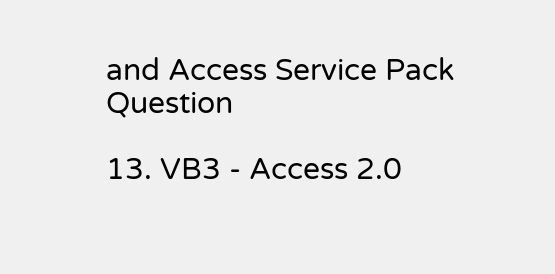and Access Service Pack Question

13. VB3 - Access 2.0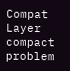Compat Layer compact problem